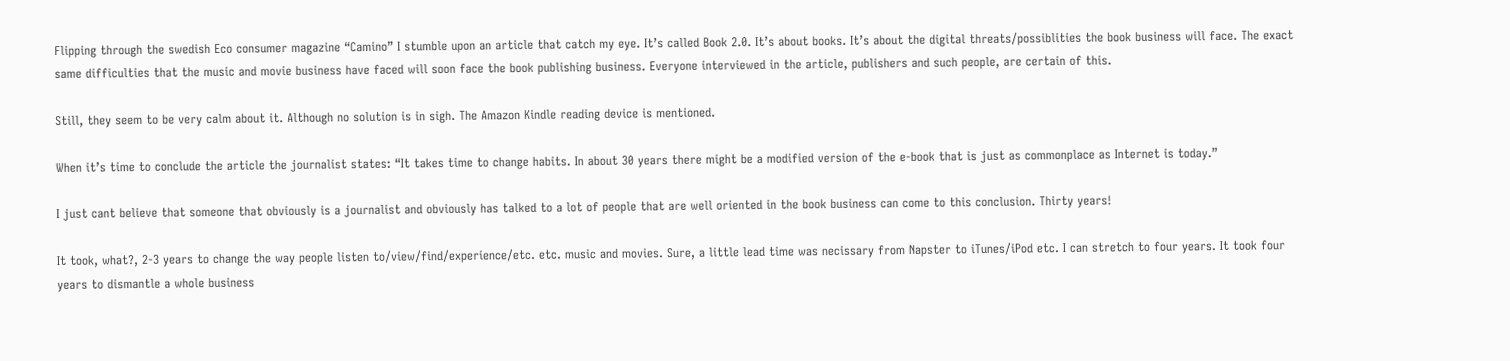Flipping through the swedish Eco consumer magazine “Camino” I stumble upon an article that catch my eye. It’s called Book 2.0. It’s about books. It’s about the digital threats/possiblities the book business will face. The exact same difficulties that the music and movie business have faced will soon face the book publishing business. Everyone interviewed in the article, publishers and such people, are certain of this.

Still, they seem to be very calm about it. Although no solution is in sigh. The Amazon Kindle reading device is mentioned.

When it’s time to conclude the article the journalist states: “It takes time to change habits. In about 30 years there might be a modified version of the e-book that is just as commonplace as Internet is today.”

I just cant believe that someone that obviously is a journalist and obviously has talked to a lot of people that are well oriented in the book business can come to this conclusion. Thirty years!

It took, what?, 2-3 years to change the way people listen to/view/find/experience/etc. etc. music and movies. Sure, a little lead time was necissary from Napster to iTunes/iPod etc. I can stretch to four years. It took four years to dismantle a whole business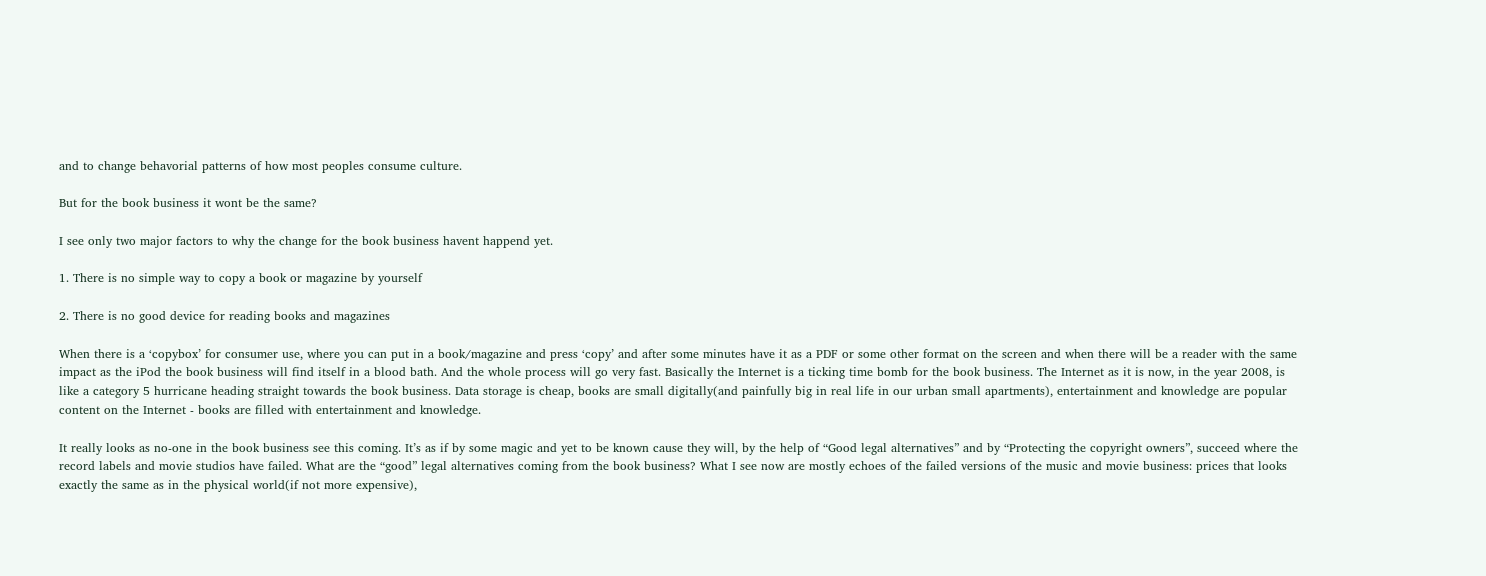and to change behavorial patterns of how most peoples consume culture.

But for the book business it wont be the same?

I see only two major factors to why the change for the book business havent happend yet.

1. There is no simple way to copy a book or magazine by yourself

2. There is no good device for reading books and magazines

When there is a ‘copybox’ for consumer use, where you can put in a book/magazine and press ‘copy’ and after some minutes have it as a PDF or some other format on the screen and when there will be a reader with the same impact as the iPod the book business will find itself in a blood bath. And the whole process will go very fast. Basically the Internet is a ticking time bomb for the book business. The Internet as it is now, in the year 2008, is like a category 5 hurricane heading straight towards the book business. Data storage is cheap, books are small digitally(and painfully big in real life in our urban small apartments), entertainment and knowledge are popular content on the Internet - books are filled with entertainment and knowledge.

It really looks as no-one in the book business see this coming. It’s as if by some magic and yet to be known cause they will, by the help of “Good legal alternatives” and by “Protecting the copyright owners”, succeed where the record labels and movie studios have failed. What are the “good” legal alternatives coming from the book business? What I see now are mostly echoes of the failed versions of the music and movie business: prices that looks exactly the same as in the physical world(if not more expensive),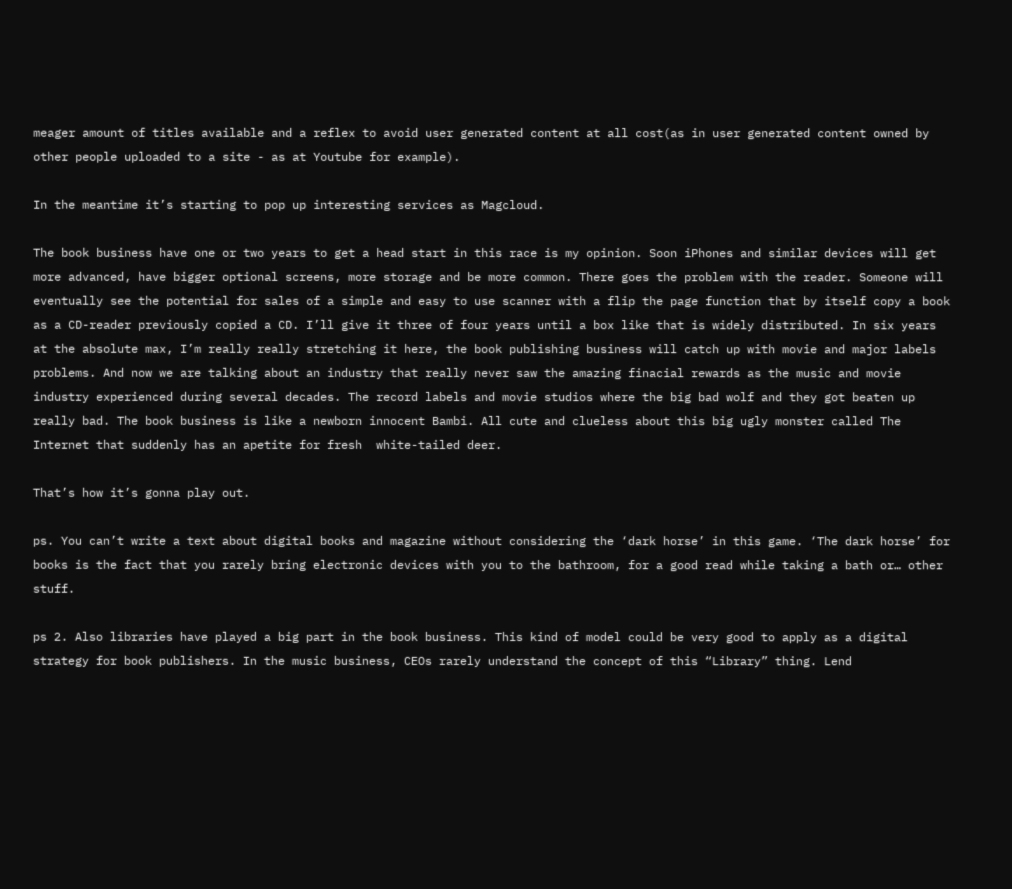meager amount of titles available and a reflex to avoid user generated content at all cost(as in user generated content owned by other people uploaded to a site - as at Youtube for example).

In the meantime it’s starting to pop up interesting services as Magcloud.

The book business have one or two years to get a head start in this race is my opinion. Soon iPhones and similar devices will get more advanced, have bigger optional screens, more storage and be more common. There goes the problem with the reader. Someone will eventually see the potential for sales of a simple and easy to use scanner with a flip the page function that by itself copy a book as a CD-reader previously copied a CD. I’ll give it three of four years until a box like that is widely distributed. In six years at the absolute max, I’m really really stretching it here, the book publishing business will catch up with movie and major labels problems. And now we are talking about an industry that really never saw the amazing finacial rewards as the music and movie industry experienced during several decades. The record labels and movie studios where the big bad wolf and they got beaten up really bad. The book business is like a newborn innocent Bambi. All cute and clueless about this big ugly monster called The Internet that suddenly has an apetite for fresh  white-tailed deer.

That’s how it’s gonna play out.

ps. You can’t write a text about digital books and magazine without considering the ‘dark horse’ in this game. ‘The dark horse’ for books is the fact that you rarely bring electronic devices with you to the bathroom, for a good read while taking a bath or… other stuff.

ps 2. Also libraries have played a big part in the book business. This kind of model could be very good to apply as a digital strategy for book publishers. In the music business, CEOs rarely understand the concept of this “Library” thing. Lend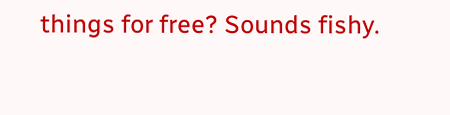things for free? Sounds fishy.